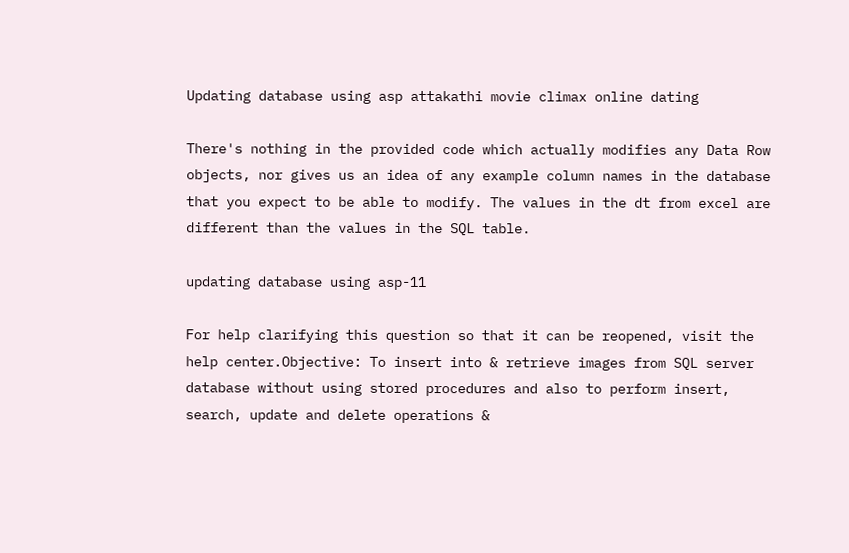Updating database using asp attakathi movie climax online dating

There's nothing in the provided code which actually modifies any Data Row objects, nor gives us an idea of any example column names in the database that you expect to be able to modify. The values in the dt from excel are different than the values in the SQL table.

updating database using asp-11

For help clarifying this question so that it can be reopened, visit the help center.Objective: To insert into & retrieve images from SQL server database without using stored procedures and also to perform insert, search, update and delete operations &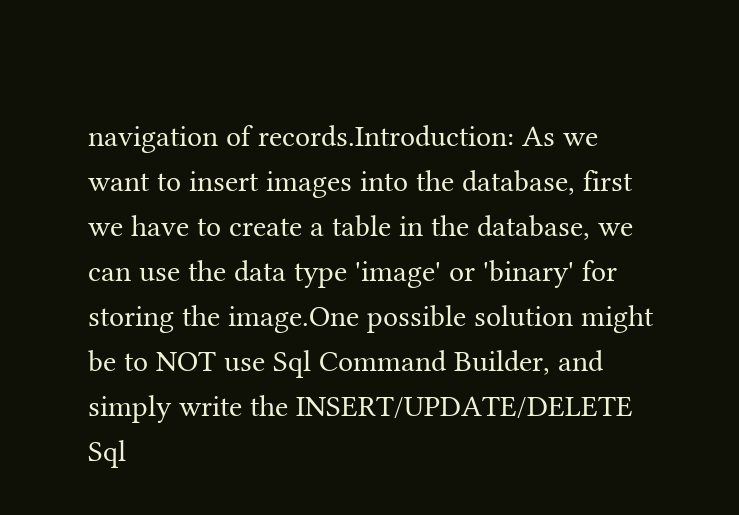navigation of records.Introduction: As we want to insert images into the database, first we have to create a table in the database, we can use the data type 'image' or 'binary' for storing the image.One possible solution might be to NOT use Sql Command Builder, and simply write the INSERT/UPDATE/DELETE Sql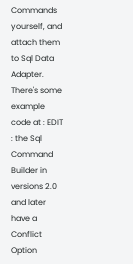Commands yourself, and attach them to Sql Data Adapter. There's some example code at : EDIT : the Sql Command Builder in versions 2.0 and later have a Conflict Option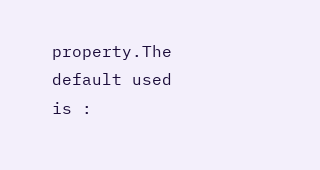property.The default used is :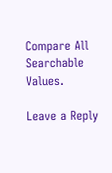Compare All Searchable Values.

Leave a Reply